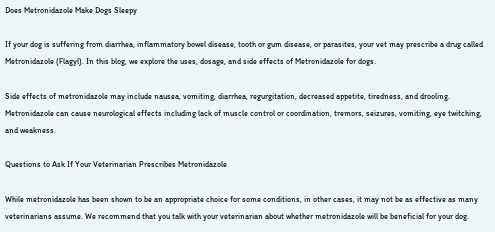Does Metronidazole Make Dogs Sleepy

If your dog is suffering from diarrhea, inflammatory bowel disease, tooth or gum disease, or parasites, your vet may prescribe a drug called Metronidazole (Flagyl). In this blog, we explore the uses, dosage, and side effects of Metronidazole for dogs.

Side effects of metronidazole may include nausea, vomiting, diarrhea, regurgitation, decreased appetite, tiredness, and drooling. Metronidazole can cause neurological effects including lack of muscle control or coordination, tremors, seizures, vomiting, eye twitching, and weakness.

Questions to Ask If Your Veterinarian Prescribes Metronidazole

While metronidazole has been shown to be an appropriate choice for some conditions, in other cases, it may not be as effective as many veterinarians assume. We recommend that you talk with your veterinarian about whether metronidazole will be beneficial for your dog.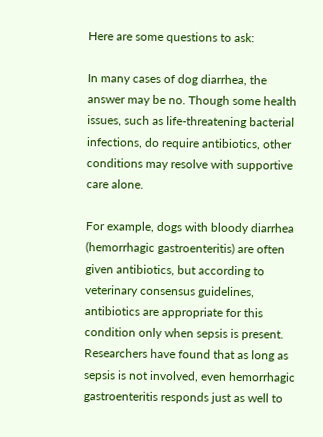Here are some questions to ask:

In many cases of dog diarrhea, the answer may be no. Though some health issues, such as life-threatening bacterial infections, do require antibiotics, other conditions may resolve with supportive care alone.

For example, dogs with bloody diarrhea (hemorrhagic gastroenteritis) are often given antibiotics, but according to veterinary consensus guidelines, antibiotics are appropriate for this condition only when sepsis is present. Researchers have found that as long as sepsis is not involved, even hemorrhagic gastroenteritis responds just as well to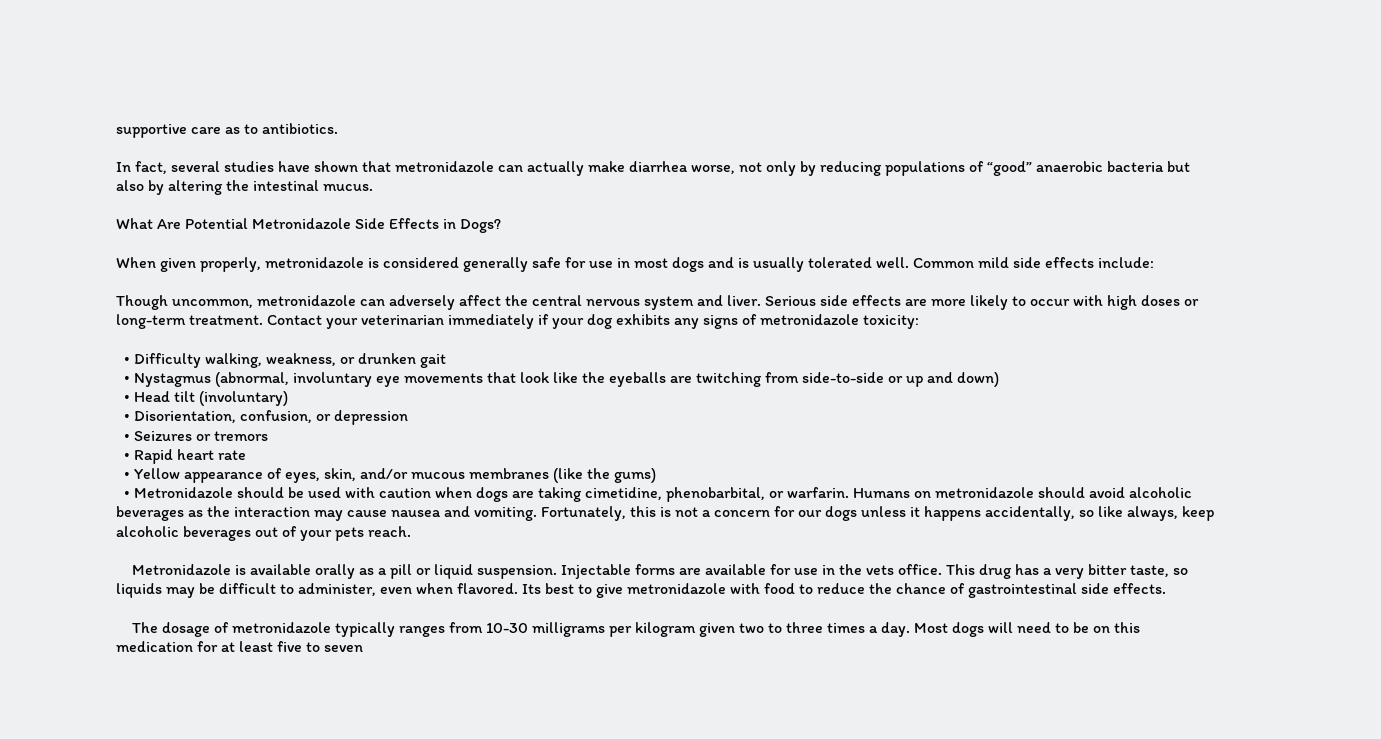supportive care as to antibiotics.

In fact, several studies have shown that metronidazole can actually make diarrhea worse, not only by reducing populations of “good” anaerobic bacteria but also by altering the intestinal mucus.

What Are Potential Metronidazole Side Effects in Dogs?

When given properly, metronidazole is considered generally safe for use in most dogs and is usually tolerated well. Common mild side effects include:

Though uncommon, metronidazole can adversely affect the central nervous system and liver. Serious side effects are more likely to occur with high doses or long-term treatment. Contact your veterinarian immediately if your dog exhibits any signs of metronidazole toxicity:

  • Difficulty walking, weakness, or drunken gait
  • Nystagmus (abnormal, involuntary eye movements that look like the eyeballs are twitching from side-to-side or up and down)
  • Head tilt (involuntary)
  • Disorientation, confusion, or depression
  • Seizures or tremors
  • Rapid heart rate
  • Yellow appearance of eyes, skin, and/or mucous membranes (like the gums)
  • Metronidazole should be used with caution when dogs are taking cimetidine, phenobarbital, or warfarin. Humans on metronidazole should avoid alcoholic beverages as the interaction may cause nausea and vomiting. Fortunately, this is not a concern for our dogs unless it happens accidentally, so like always, keep alcoholic beverages out of your pets reach.

    Metronidazole is available orally as a pill or liquid suspension. Injectable forms are available for use in the vets office. This drug has a very bitter taste, so liquids may be difficult to administer, even when flavored. Its best to give metronidazole with food to reduce the chance of gastrointestinal side effects.

    The dosage of metronidazole typically ranges from 10-30 milligrams per kilogram given two to three times a day. Most dogs will need to be on this medication for at least five to seven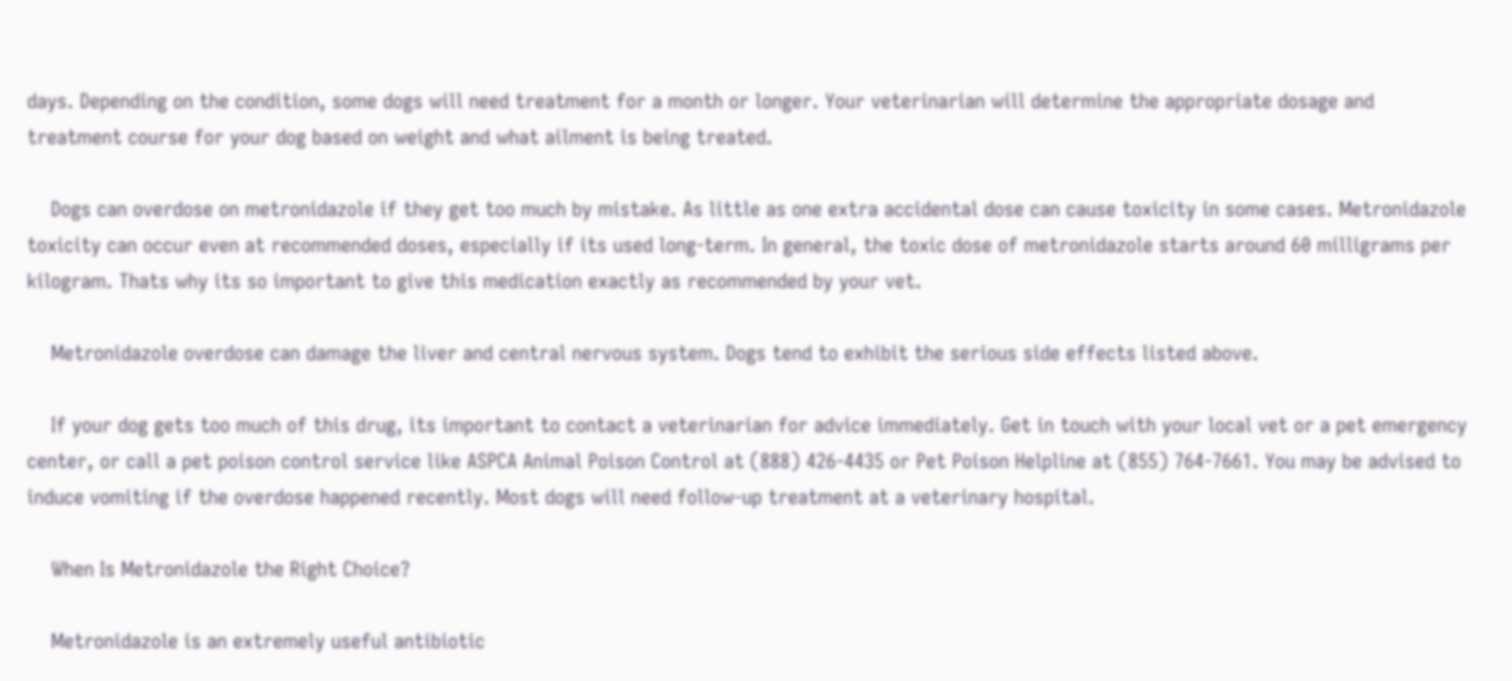days. Depending on the condition, some dogs will need treatment for a month or longer. Your veterinarian will determine the appropriate dosage and treatment course for your dog based on weight and what ailment is being treated.

    Dogs can overdose on metronidazole if they get too much by mistake. As little as one extra accidental dose can cause toxicity in some cases. Metronidazole toxicity can occur even at recommended doses, especially if its used long-term. In general, the toxic dose of metronidazole starts around 60 milligrams per kilogram. Thats why its so important to give this medication exactly as recommended by your vet.

    Metronidazole overdose can damage the liver and central nervous system. Dogs tend to exhibit the serious side effects listed above.

    If your dog gets too much of this drug, its important to contact a veterinarian for advice immediately. Get in touch with your local vet or a pet emergency center, or call a pet poison control service like ASPCA Animal Poison Control at (888) 426-4435 or Pet Poison Helpline at (855) 764-7661. You may be advised to induce vomiting if the overdose happened recently. Most dogs will need follow-up treatment at a veterinary hospital.

    When Is Metronidazole the Right Choice?

    Metronidazole is an extremely useful antibiotic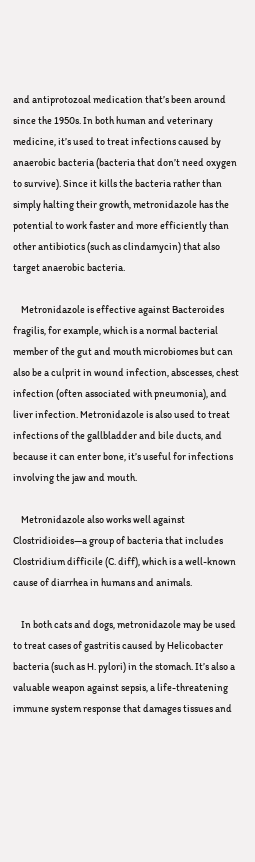and antiprotozoal medication that’s been around since the 1950s. In both human and veterinary medicine, it’s used to treat infections caused by anaerobic bacteria (bacteria that don’t need oxygen to survive). Since it kills the bacteria rather than simply halting their growth, metronidazole has the potential to work faster and more efficiently than other antibiotics (such as clindamycin) that also target anaerobic bacteria.

    Metronidazole is effective against Bacteroides fragilis, for example, which is a normal bacterial member of the gut and mouth microbiomes but can also be a culprit in wound infection, abscesses, chest infection (often associated with pneumonia), and liver infection. Metronidazole is also used to treat infections of the gallbladder and bile ducts, and because it can enter bone, it’s useful for infections involving the jaw and mouth.

    Metronidazole also works well against Clostridioides—a group of bacteria that includes Clostridium difficile (C. diff), which is a well-known cause of diarrhea in humans and animals.

    In both cats and dogs, metronidazole may be used to treat cases of gastritis caused by Helicobacter bacteria (such as H. pylori) in the stomach. It’s also a valuable weapon against sepsis, a life-threatening immune system response that damages tissues and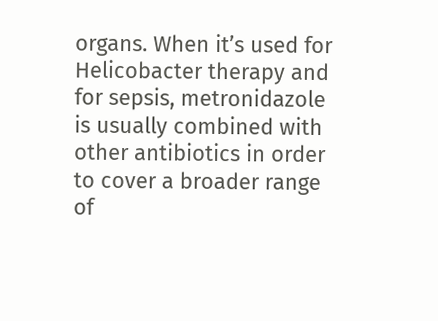organs. When it’s used for Helicobacter therapy and for sepsis, metronidazole is usually combined with other antibiotics in order to cover a broader range of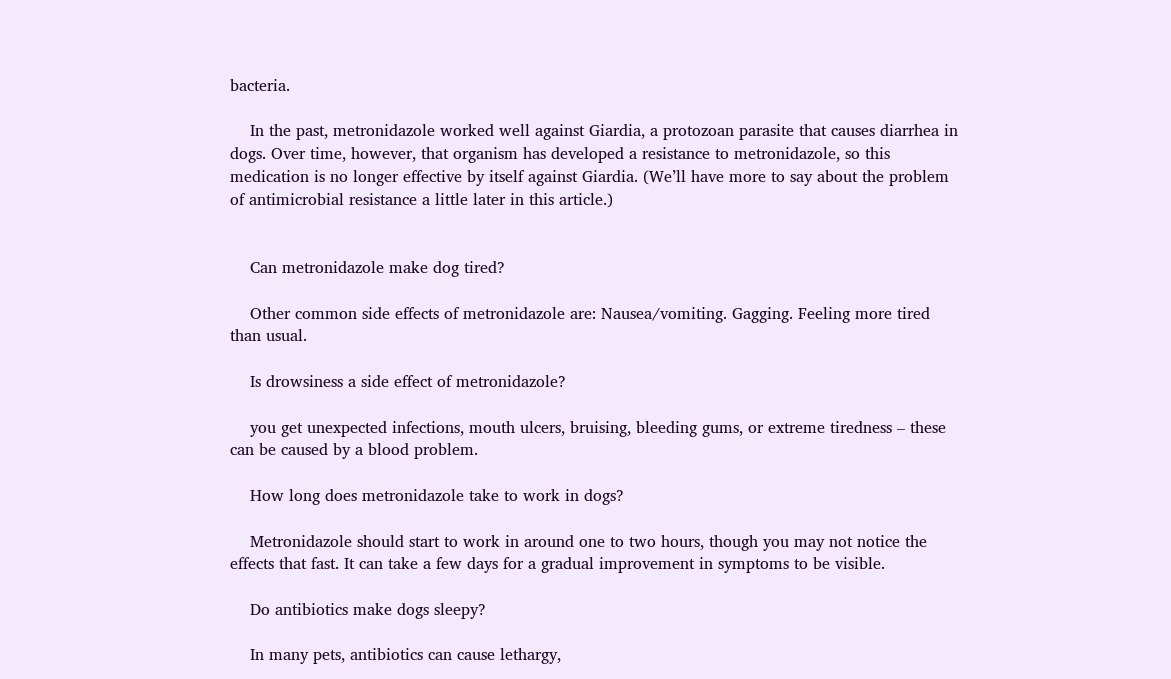bacteria.

    In the past, metronidazole worked well against Giardia, a protozoan parasite that causes diarrhea in dogs. Over time, however, that organism has developed a resistance to metronidazole, so this medication is no longer effective by itself against Giardia. (We’ll have more to say about the problem of antimicrobial resistance a little later in this article.)


    Can metronidazole make dog tired?

    Other common side effects of metronidazole are: Nausea/vomiting. Gagging. Feeling more tired than usual.

    Is drowsiness a side effect of metronidazole?

    you get unexpected infections, mouth ulcers, bruising, bleeding gums, or extreme tiredness – these can be caused by a blood problem.

    How long does metronidazole take to work in dogs?

    Metronidazole should start to work in around one to two hours, though you may not notice the effects that fast. It can take a few days for a gradual improvement in symptoms to be visible.

    Do antibiotics make dogs sleepy?

    In many pets, antibiotics can cause lethargy,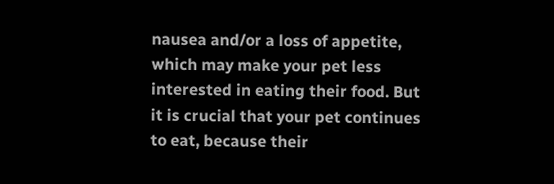nausea and/or a loss of appetite, which may make your pet less interested in eating their food. But it is crucial that your pet continues to eat, because their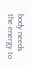body needs the energy to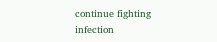continue fighting infection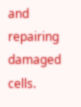and repairing damaged cells.